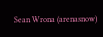Sean Wrona (arenasnow)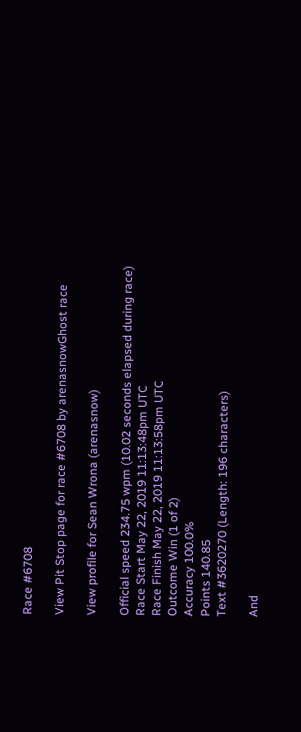Race #6708

View Pit Stop page for race #6708 by arenasnowGhost race

View profile for Sean Wrona (arenasnow)

Official speed 234.75 wpm (10.02 seconds elapsed during race)
Race Start May 22, 2019 11:13:48pm UTC
Race Finish May 22, 2019 11:13:58pm UTC
Outcome Win (1 of 2)
Accuracy 100.0%
Points 140.85
Text #3620270 (Length: 196 characters)

And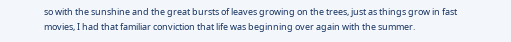so with the sunshine and the great bursts of leaves growing on the trees, just as things grow in fast movies, I had that familiar conviction that life was beginning over again with the summer.